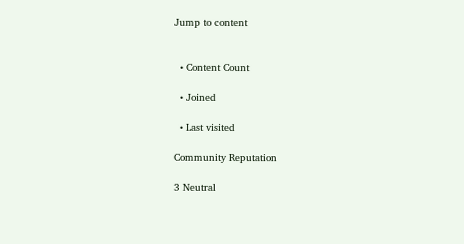Jump to content


  • Content Count

  • Joined

  • Last visited

Community Reputation

3 Neutral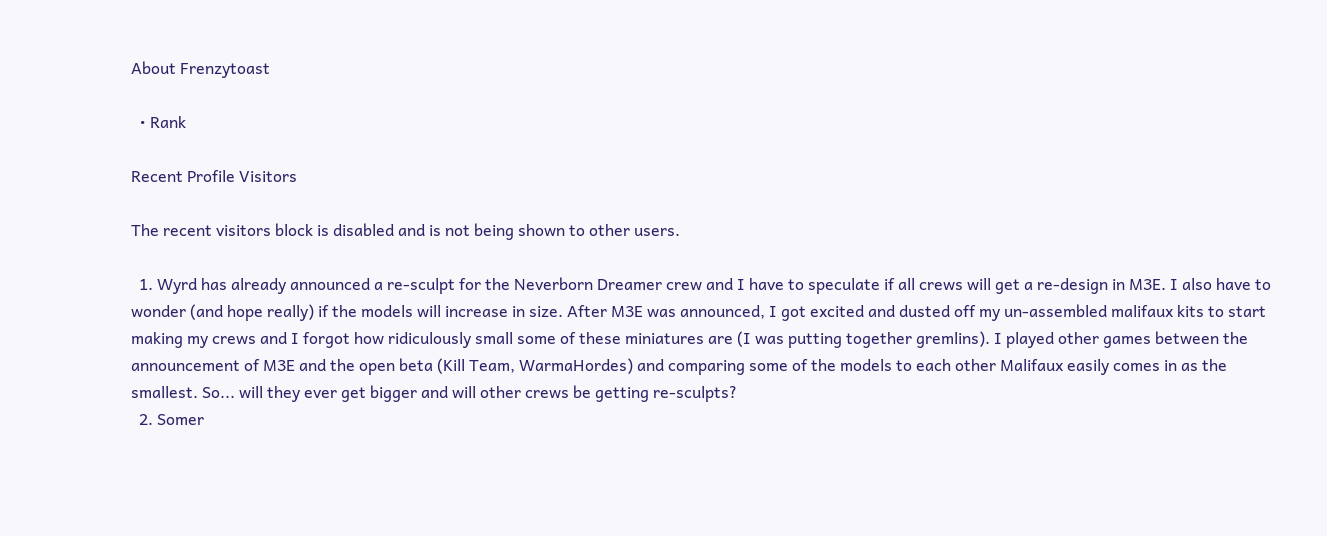About Frenzytoast

  • Rank

Recent Profile Visitors

The recent visitors block is disabled and is not being shown to other users.

  1. Wyrd has already announced a re-sculpt for the Neverborn Dreamer crew and I have to speculate if all crews will get a re-design in M3E. I also have to wonder (and hope really) if the models will increase in size. After M3E was announced, I got excited and dusted off my un-assembled malifaux kits to start making my crews and I forgot how ridiculously small some of these miniatures are (I was putting together gremlins). I played other games between the announcement of M3E and the open beta (Kill Team, WarmaHordes) and comparing some of the models to each other Malifaux easily comes in as the smallest. So... will they ever get bigger and will other crews be getting re-sculpts?
  2. Somer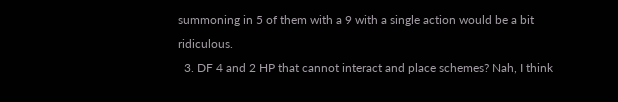summoning in 5 of them with a 9 with a single action would be a bit ridiculous.
  3. DF 4 and 2 HP that cannot interact and place schemes? Nah, I think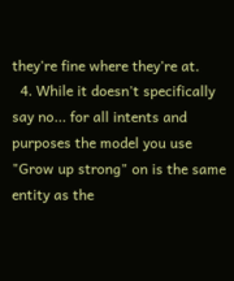they're fine where they're at.
  4. While it doesn't specifically say no... for all intents and purposes the model you use "Grow up strong" on is the same entity as the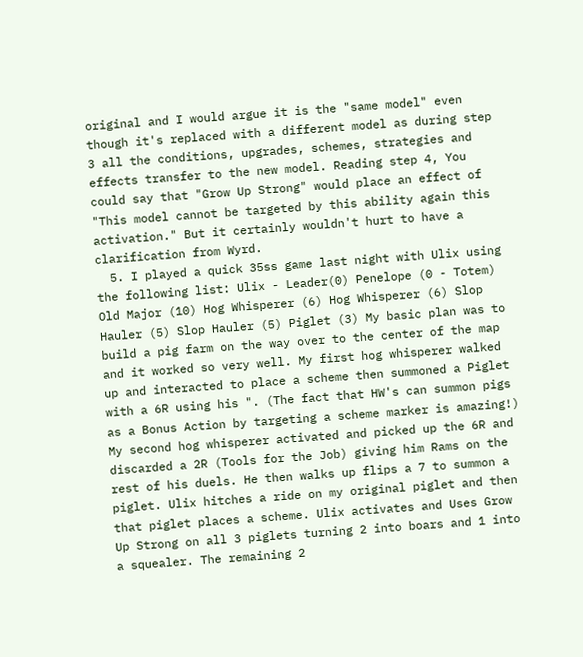original and I would argue it is the "same model" even though it's replaced with a different model as during step 3 all the conditions, upgrades, schemes, strategies and effects transfer to the new model. Reading step 4, You could say that "Grow Up Strong" would place an effect of "This model cannot be targeted by this ability again this activation." But it certainly wouldn't hurt to have a clarification from Wyrd.
  5. I played a quick 35ss game last night with Ulix using the following list: Ulix - Leader(0) Penelope (0 - Totem) Old Major (10) Hog Whisperer (6) Hog Whisperer (6) Slop Hauler (5) Slop Hauler (5) Piglet (3) My basic plan was to build a pig farm on the way over to the center of the map and it worked so very well. My first hog whisperer walked up and interacted to place a scheme then summoned a Piglet with a 6R using his ". (The fact that HW's can summon pigs as a Bonus Action by targeting a scheme marker is amazing!) My second hog whisperer activated and picked up the 6R and discarded a 2R (Tools for the Job) giving him Rams on the rest of his duels. He then walks up flips a 7 to summon a piglet. Ulix hitches a ride on my original piglet and then that piglet places a scheme. Ulix activates and Uses Grow Up Strong on all 3 piglets turning 2 into boars and 1 into a squealer. The remaining 2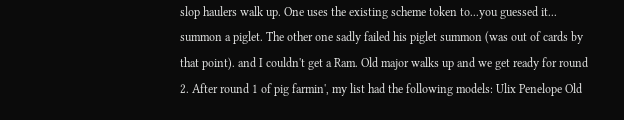slop haulers walk up. One uses the existing scheme token to...you guessed it... summon a piglet. The other one sadly failed his piglet summon (was out of cards by that point). and I couldn't get a Ram. Old major walks up and we get ready for round 2. After round 1 of pig farmin', my list had the following models: Ulix Penelope Old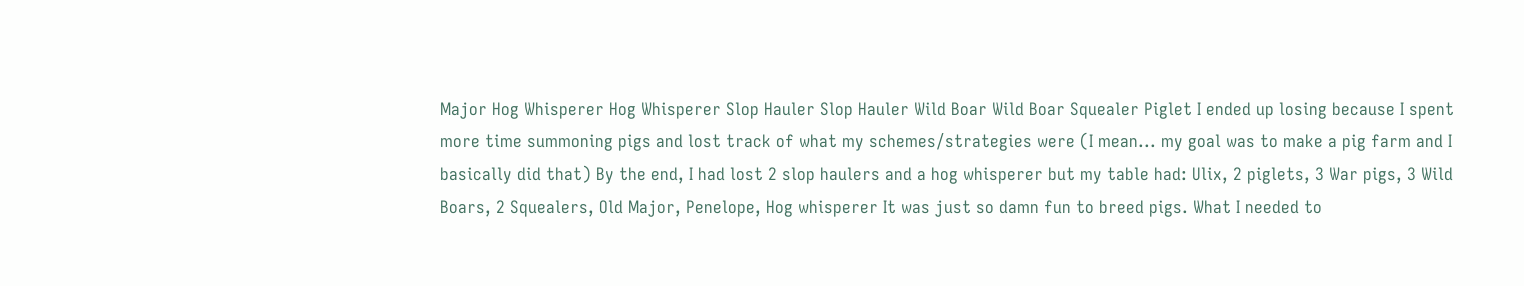Major Hog Whisperer Hog Whisperer Slop Hauler Slop Hauler Wild Boar Wild Boar Squealer Piglet I ended up losing because I spent more time summoning pigs and lost track of what my schemes/strategies were (I mean... my goal was to make a pig farm and I basically did that) By the end, I had lost 2 slop haulers and a hog whisperer but my table had: Ulix, 2 piglets, 3 War pigs, 3 Wild Boars, 2 Squealers, Old Major, Penelope, Hog whisperer It was just so damn fun to breed pigs. What I needed to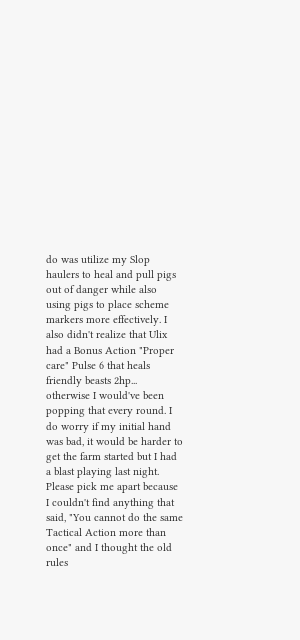do was utilize my Slop haulers to heal and pull pigs out of danger while also using pigs to place scheme markers more effectively. I also didn't realize that Ulix had a Bonus Action "Proper care" Pulse 6 that heals friendly beasts 2hp... otherwise I would've been popping that every round. I do worry if my initial hand was bad, it would be harder to get the farm started but I had a blast playing last night. Please pick me apart because I couldn't find anything that said, "You cannot do the same Tactical Action more than once" and I thought the old rules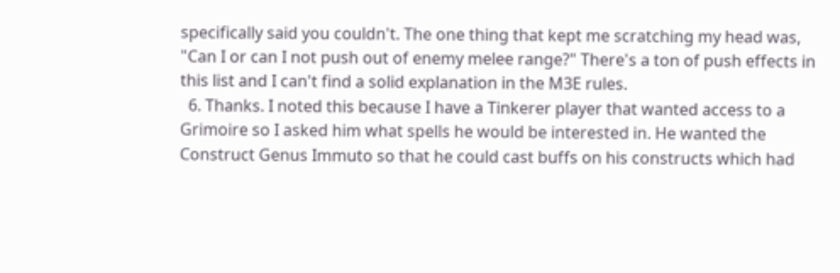specifically said you couldn't. The one thing that kept me scratching my head was, "Can I or can I not push out of enemy melee range?" There's a ton of push effects in this list and I can't find a solid explanation in the M3E rules.
  6. Thanks. I noted this because I have a Tinkerer player that wanted access to a Grimoire so I asked him what spells he would be interested in. He wanted the Construct Genus Immuto so that he could cast buffs on his constructs which had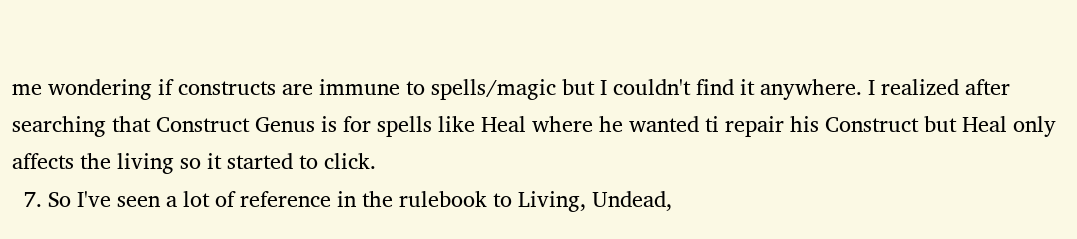me wondering if constructs are immune to spells/magic but I couldn't find it anywhere. I realized after searching that Construct Genus is for spells like Heal where he wanted ti repair his Construct but Heal only affects the living so it started to click.
  7. So I've seen a lot of reference in the rulebook to Living, Undead,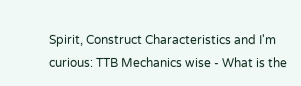Spirit, Construct Characteristics and I'm curious: TTB Mechanics wise - What is the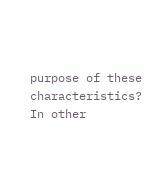purpose of these characteristics? In other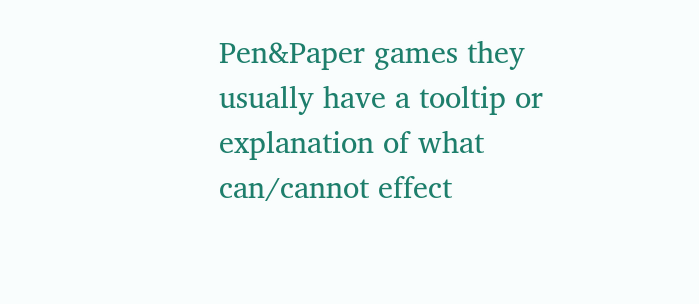Pen&Paper games they usually have a tooltip or explanation of what can/cannot effect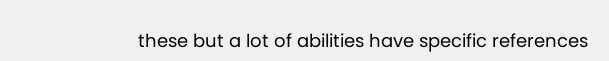these but a lot of abilities have specific references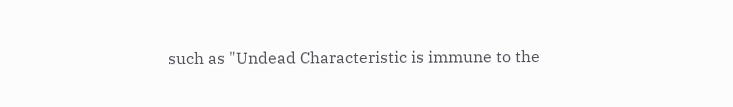such as "Undead Characteristic is immune to the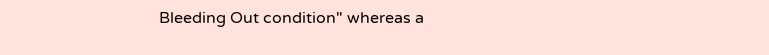Bleeding Out condition" whereas a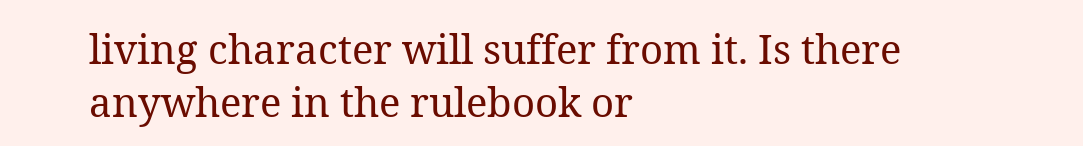living character will suffer from it. Is there anywhere in the rulebook or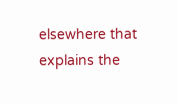elsewhere that explains the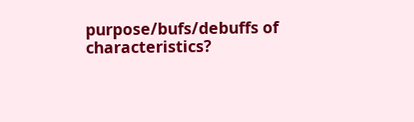purpose/bufs/debuffs of characteristics?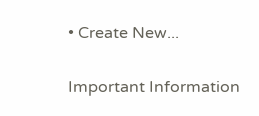• Create New...

Important Information